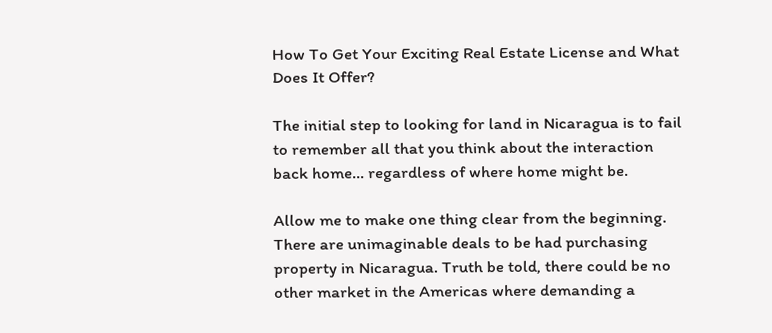How To Get Your Exciting Real Estate License and What Does It Offer?

The initial step to looking for land in Nicaragua is to fail to remember all that you think about the interaction back home… regardless of where home might be.

Allow me to make one thing clear from the beginning. There are unimaginable deals to be had purchasing property in Nicaragua. Truth be told, there could be no other market in the Americas where demanding a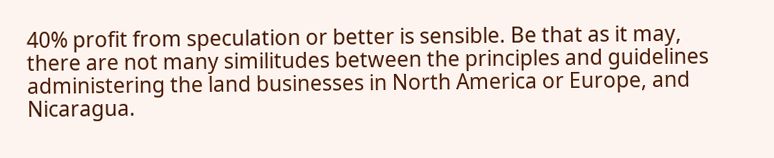40% profit from speculation or better is sensible. Be that as it may, there are not many similitudes between the principles and guidelines administering the land businesses in North America or Europe, and Nicaragua.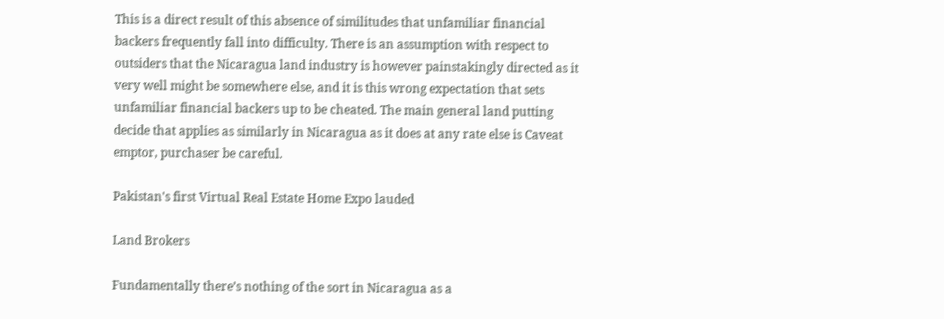This is a direct result of this absence of similitudes that unfamiliar financial backers frequently fall into difficulty. There is an assumption with respect to outsiders that the Nicaragua land industry is however painstakingly directed as it very well might be somewhere else, and it is this wrong expectation that sets unfamiliar financial backers up to be cheated. The main general land putting decide that applies as similarly in Nicaragua as it does at any rate else is Caveat emptor, purchaser be careful.

Pakistan's first Virtual Real Estate Home Expo lauded

Land Brokers

Fundamentally there’s nothing of the sort in Nicaragua as a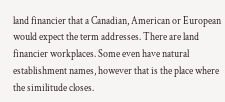land financier that a Canadian, American or European would expect the term addresses. There are land financier workplaces. Some even have natural establishment names, however that is the place where the similitude closes.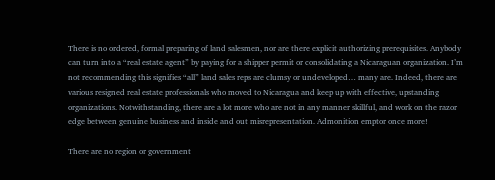There is no ordered, formal preparing of land salesmen, nor are there explicit authorizing prerequisites. Anybody can turn into a “real estate agent” by paying for a shipper permit or consolidating a Nicaraguan organization. I’m not recommending this signifies “all” land sales reps are clumsy or undeveloped… many are. Indeed, there are various resigned real estate professionals who moved to Nicaragua and keep up with effective, upstanding organizations. Notwithstanding, there are a lot more who are not in any manner skillful, and work on the razor edge between genuine business and inside and out misrepresentation. Admonition emptor once more!

There are no region or government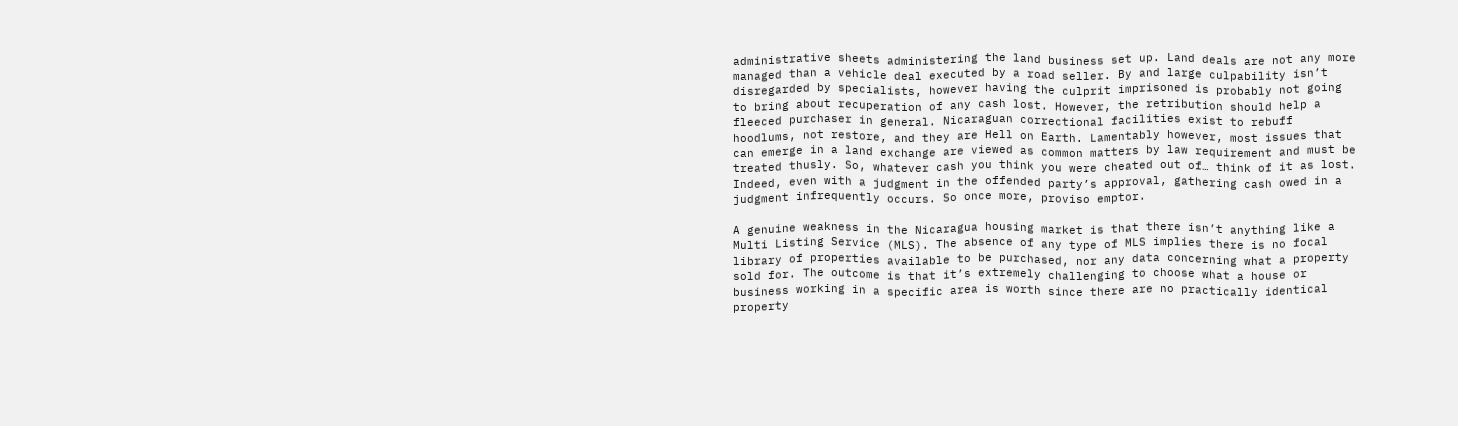administrative sheets administering the land business set up. Land deals are not any more managed than a vehicle deal executed by a road seller. By and large culpability isn’t disregarded by specialists, however having the culprit imprisoned is probably not going to bring about recuperation of any cash lost. However, the retribution should help a fleeced purchaser in general. Nicaraguan correctional facilities exist to rebuff hoodlums, not restore, and they are Hell on Earth. Lamentably however, most issues that can emerge in a land exchange are viewed as common matters by law requirement and must be treated thusly. So, whatever cash you think you were cheated out of… think of it as lost. Indeed, even with a judgment in the offended party’s approval, gathering cash owed in a judgment infrequently occurs. So once more, proviso emptor.

A genuine weakness in the Nicaragua housing market is that there isn’t anything like a Multi Listing Service (MLS). The absence of any type of MLS implies there is no focal library of properties available to be purchased, nor any data concerning what a property sold for. The outcome is that it’s extremely challenging to choose what a house or business working in a specific area is worth since there are no practically identical property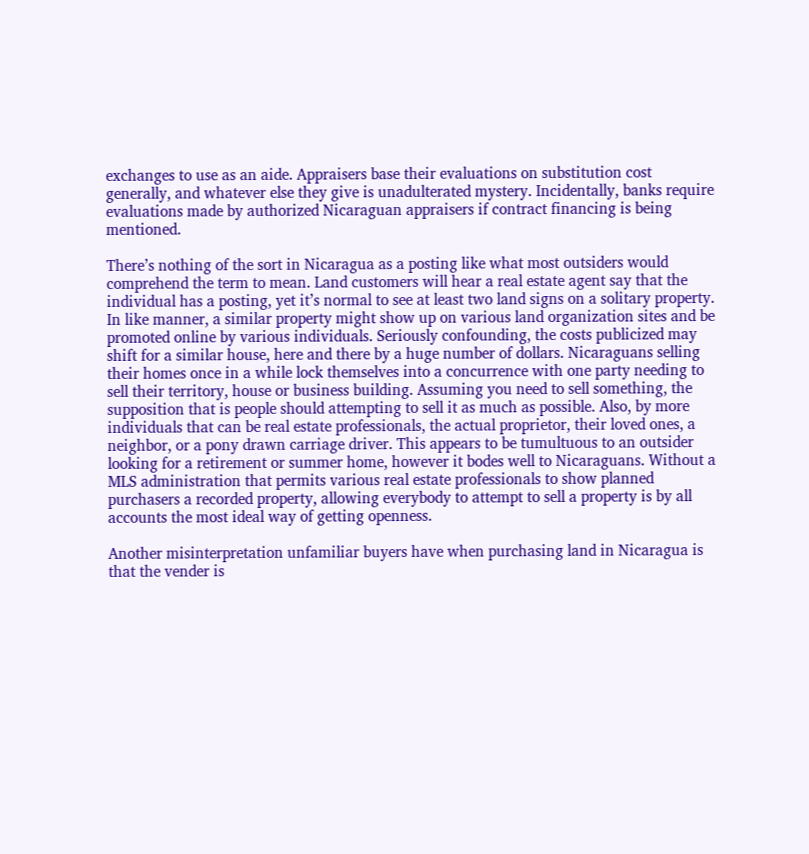exchanges to use as an aide. Appraisers base their evaluations on substitution cost generally, and whatever else they give is unadulterated mystery. Incidentally, banks require evaluations made by authorized Nicaraguan appraisers if contract financing is being mentioned.

There’s nothing of the sort in Nicaragua as a posting like what most outsiders would comprehend the term to mean. Land customers will hear a real estate agent say that the individual has a posting, yet it’s normal to see at least two land signs on a solitary property. In like manner, a similar property might show up on various land organization sites and be promoted online by various individuals. Seriously confounding, the costs publicized may shift for a similar house, here and there by a huge number of dollars. Nicaraguans selling their homes once in a while lock themselves into a concurrence with one party needing to sell their territory, house or business building. Assuming you need to sell something, the supposition that is people should attempting to sell it as much as possible. Also, by more individuals that can be real estate professionals, the actual proprietor, their loved ones, a neighbor, or a pony drawn carriage driver. This appears to be tumultuous to an outsider looking for a retirement or summer home, however it bodes well to Nicaraguans. Without a MLS administration that permits various real estate professionals to show planned purchasers a recorded property, allowing everybody to attempt to sell a property is by all accounts the most ideal way of getting openness.

Another misinterpretation unfamiliar buyers have when purchasing land in Nicaragua is that the vender is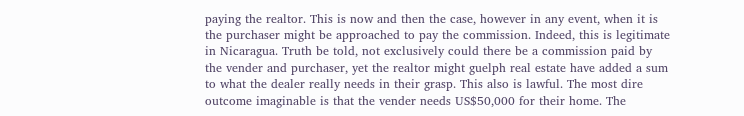paying the realtor. This is now and then the case, however in any event, when it is the purchaser might be approached to pay the commission. Indeed, this is legitimate in Nicaragua. Truth be told, not exclusively could there be a commission paid by the vender and purchaser, yet the realtor might guelph real estate have added a sum to what the dealer really needs in their grasp. This also is lawful. The most dire outcome imaginable is that the vender needs US$50,000 for their home. The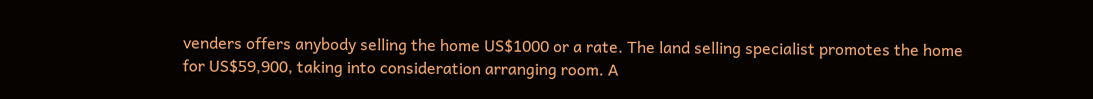venders offers anybody selling the home US$1000 or a rate. The land selling specialist promotes the home for US$59,900, taking into consideration arranging room. A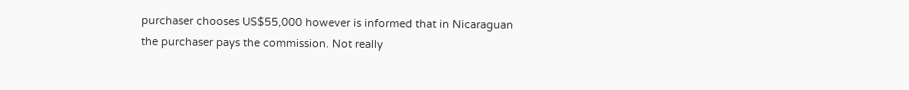purchaser chooses US$55,000 however is informed that in Nicaraguan the purchaser pays the commission. Not really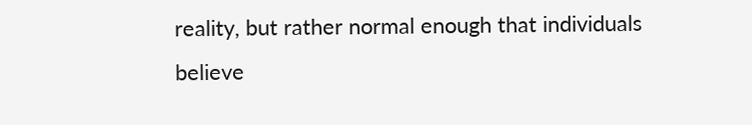reality, but rather normal enough that individuals believe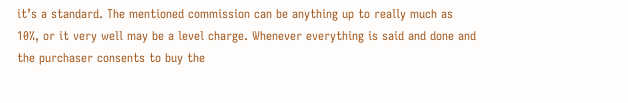it’s a standard. The mentioned commission can be anything up to really much as 10%, or it very well may be a level charge. Whenever everything is said and done and the purchaser consents to buy the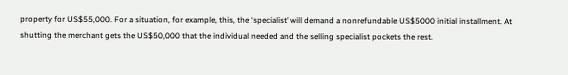property for US$55,000. For a situation, for example, this, the ‘specialist’ will demand a nonrefundable US$5000 initial installment. At shutting the merchant gets the US$50,000 that the individual needed and the selling specialist pockets the rest.